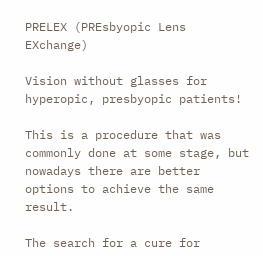PRELEX (PREsbyopic Lens EXchange)

Vision without glasses for hyperopic, presbyopic patients!

This is a procedure that was commonly done at some stage, but nowadays there are better options to achieve the same result.

The search for a cure for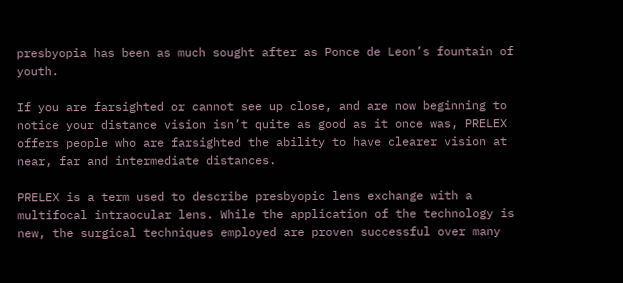presbyopia has been as much sought after as Ponce de Leon’s fountain of youth.

If you are farsighted or cannot see up close, and are now beginning to notice your distance vision isn’t quite as good as it once was, PRELEX offers people who are farsighted the ability to have clearer vision at near, far and intermediate distances.

PRELEX is a term used to describe presbyopic lens exchange with a multifocal intraocular lens. While the application of the technology is new, the surgical techniques employed are proven successful over many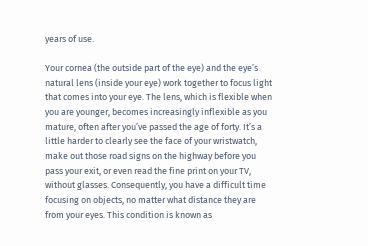years of use.

Your cornea (the outside part of the eye) and the eye’s natural lens (inside your eye) work together to focus light that comes into your eye. The lens, which is flexible when you are younger, becomes increasingly inflexible as you mature, often after you’ve passed the age of forty. It’s a little harder to clearly see the face of your wristwatch, make out those road signs on the highway before you pass your exit, or even read the fine print on your TV, without glasses. Consequently, you have a difficult time focusing on objects, no matter what distance they are from your eyes. This condition is known as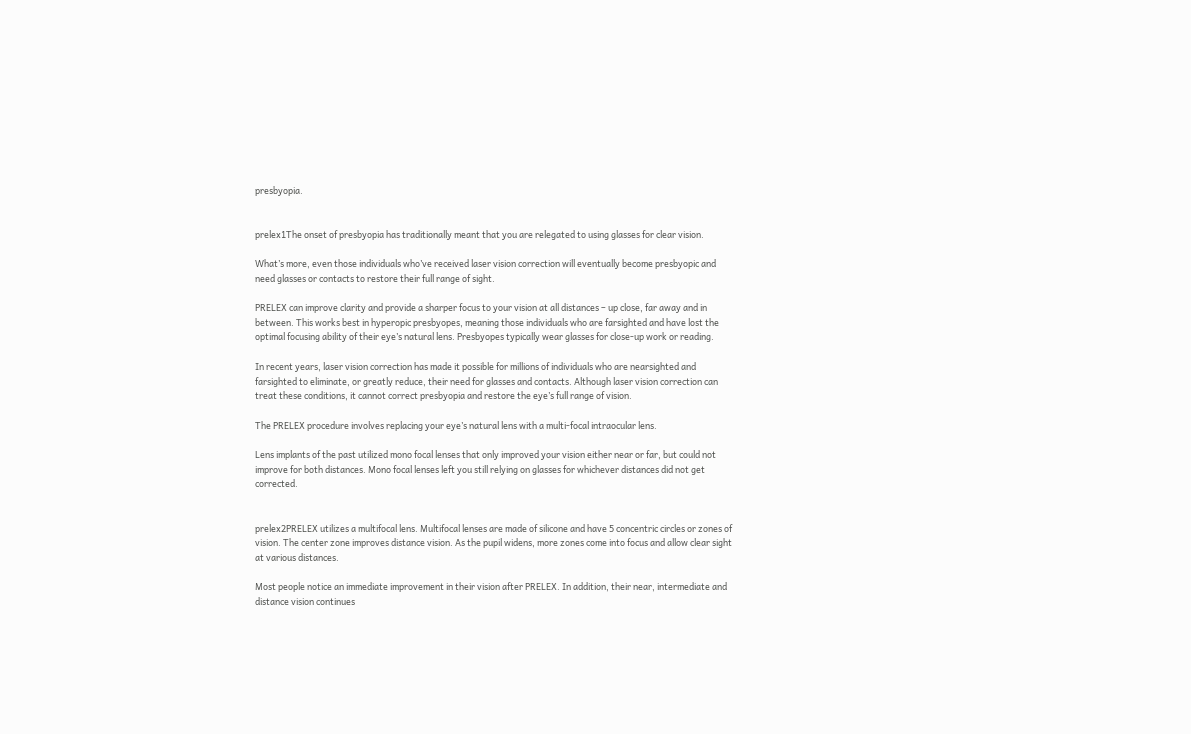presbyopia.


prelex1The onset of presbyopia has traditionally meant that you are relegated to using glasses for clear vision.

What’s more, even those individuals who’ve received laser vision correction will eventually become presbyopic and need glasses or contacts to restore their full range of sight.

PRELEX can improve clarity and provide a sharper focus to your vision at all distances – up close, far away and in between. This works best in hyperopic presbyopes, meaning those individuals who are farsighted and have lost the optimal focusing ability of their eye’s natural lens. Presbyopes typically wear glasses for close-up work or reading.

In recent years, laser vision correction has made it possible for millions of individuals who are nearsighted and farsighted to eliminate, or greatly reduce, their need for glasses and contacts. Although laser vision correction can treat these conditions, it cannot correct presbyopia and restore the eye’s full range of vision.

The PRELEX procedure involves replacing your eye’s natural lens with a multi-focal intraocular lens.

Lens implants of the past utilized mono focal lenses that only improved your vision either near or far, but could not improve for both distances. Mono focal lenses left you still relying on glasses for whichever distances did not get corrected.


prelex2PRELEX utilizes a multifocal lens. Multifocal lenses are made of silicone and have 5 concentric circles or zones of vision. The center zone improves distance vision. As the pupil widens, more zones come into focus and allow clear sight at various distances.

Most people notice an immediate improvement in their vision after PRELEX. In addition, their near, intermediate and distance vision continues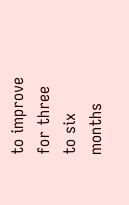to improve for three to six months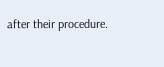after their procedure.